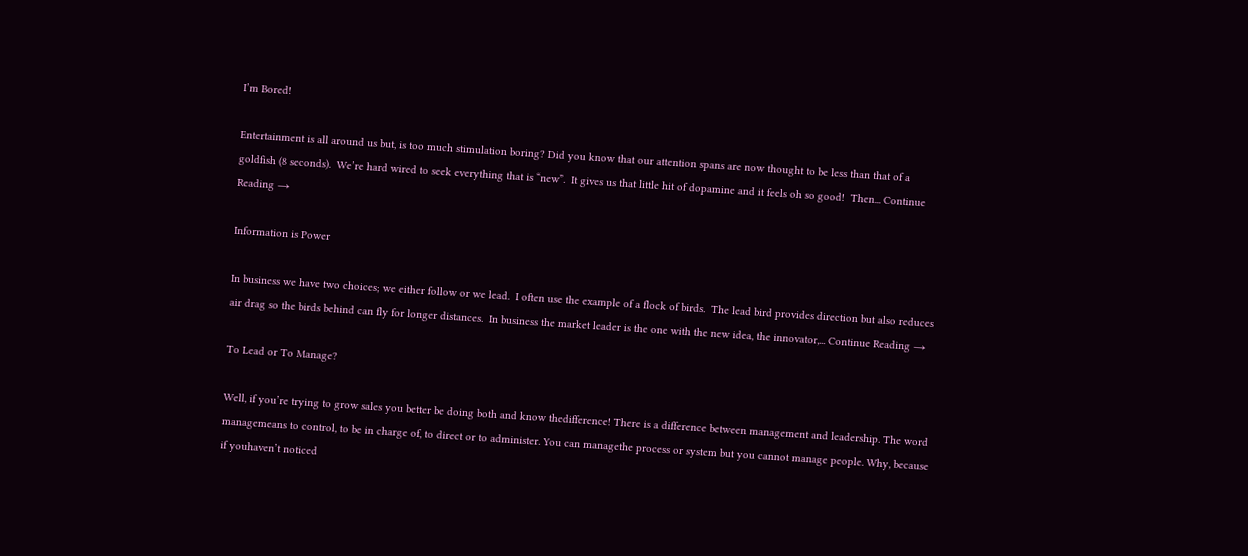I’m Bored!

Entertainment is all around us but, is too much stimulation boring? Did you know that our attention spans are now thought to be less than that of a goldfish (8 seconds).  We’re hard wired to seek everything that is “new”.  It gives us that little hit of dopamine and it feels oh so good!  Then... Continue Reading →

Information is Power

In business we have two choices; we either follow or we lead.  I often use the example of a flock of birds.  The lead bird provides direction but also reduces air drag so the birds behind can fly for longer distances.  In business the market leader is the one with the new idea, the innovator,... Continue Reading →

To Lead or To Manage?

Well, if you’re trying to grow sales you better be doing both and know thedifference! There is a difference between management and leadership. The word managemeans to control, to be in charge of, to direct or to administer. You can managethe process or system but you cannot manage people. Why, because if youhaven’t noticed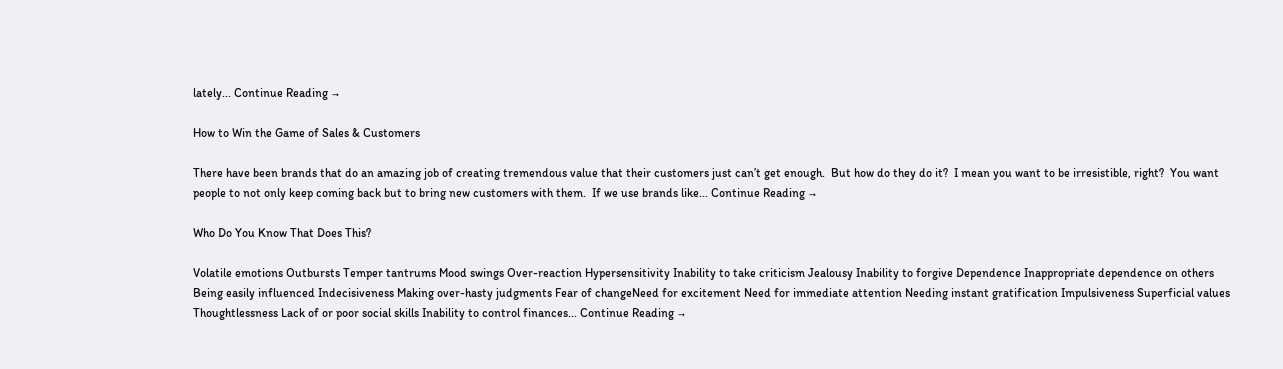lately... Continue Reading →

How to Win the Game of Sales & Customers

There have been brands that do an amazing job of creating tremendous value that their customers just can’t get enough.  But how do they do it?  I mean you want to be irresistible, right?  You want people to not only keep coming back but to bring new customers with them.  If we use brands like... Continue Reading →

Who Do You Know That Does This?

Volatile emotions Outbursts Temper tantrums Mood swings Over-reaction Hypersensitivity Inability to take criticism Jealousy Inability to forgive Dependence Inappropriate dependence on others Being easily influenced Indecisiveness Making over-hasty judgments Fear of changeNeed for excitement Need for immediate attention Needing instant gratification Impulsiveness Superficial values Thoughtlessness Lack of or poor social skills Inability to control finances... Continue Reading →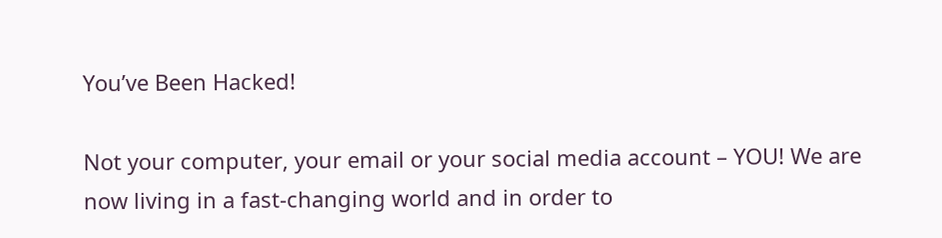You’ve Been Hacked!

Not your computer, your email or your social media account – YOU! We are now living in a fast-changing world and in order to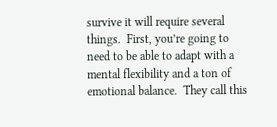survive it will require several things.  First, you’re going to need to be able to adapt with a mental flexibility and a ton of emotional balance.  They call this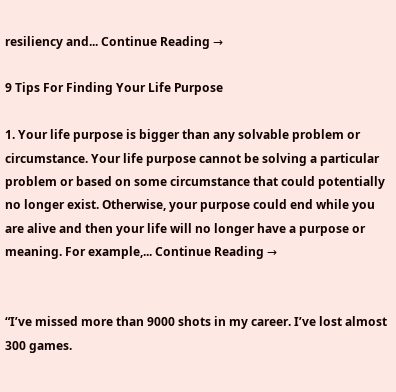resiliency and... Continue Reading →

9 Tips For Finding Your Life Purpose

1. Your life purpose is bigger than any solvable problem or circumstance. Your life purpose cannot be solving a particular problem or based on some circumstance that could potentially no longer exist. Otherwise, your purpose could end while you are alive and then your life will no longer have a purpose or meaning. For example,... Continue Reading →


“I’ve missed more than 9000 shots in my career. I’ve lost almost 300 games.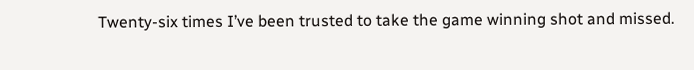Twenty-six times I’ve been trusted to take the game winning shot and missed.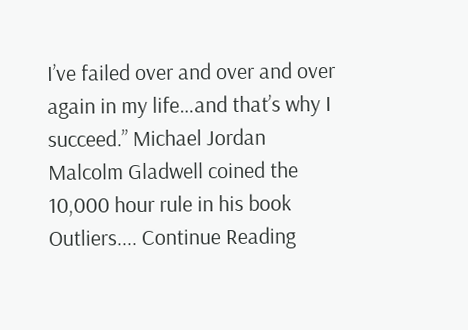I’ve failed over and over and over again in my life…and that’s why I succeed.” Michael Jordan Malcolm Gladwell coined the 10,000 hour rule in his book Outliers.... Continue Reading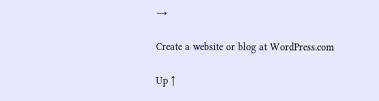→

Create a website or blog at WordPress.com

Up ↑